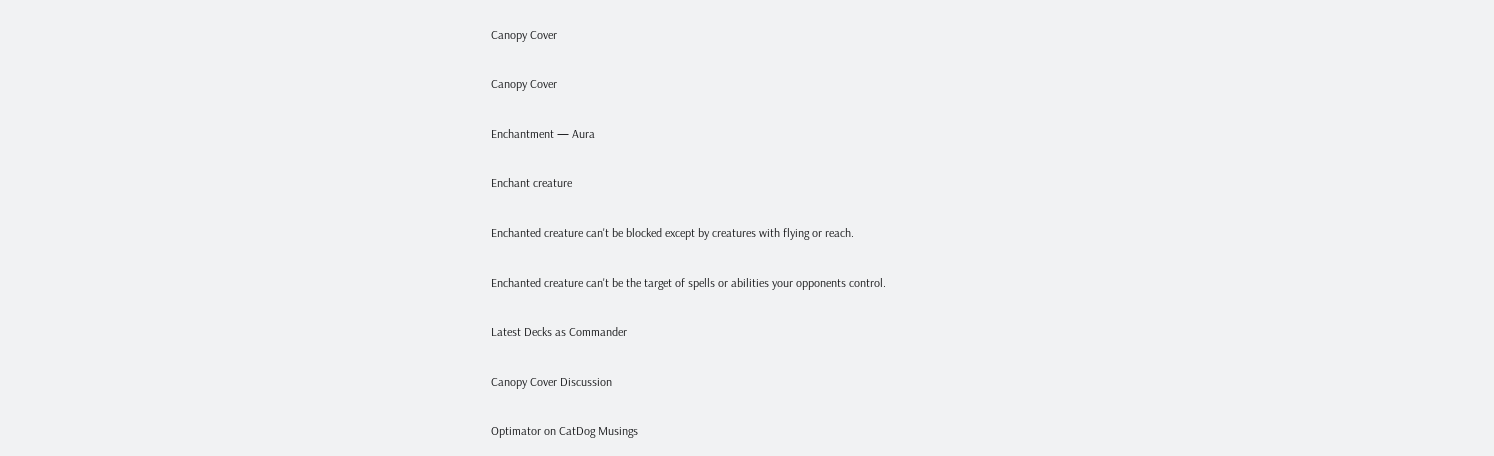Canopy Cover

Canopy Cover

Enchantment — Aura

Enchant creature

Enchanted creature can't be blocked except by creatures with flying or reach.

Enchanted creature can't be the target of spells or abilities your opponents control.

Latest Decks as Commander

Canopy Cover Discussion

Optimator on CatDog Musings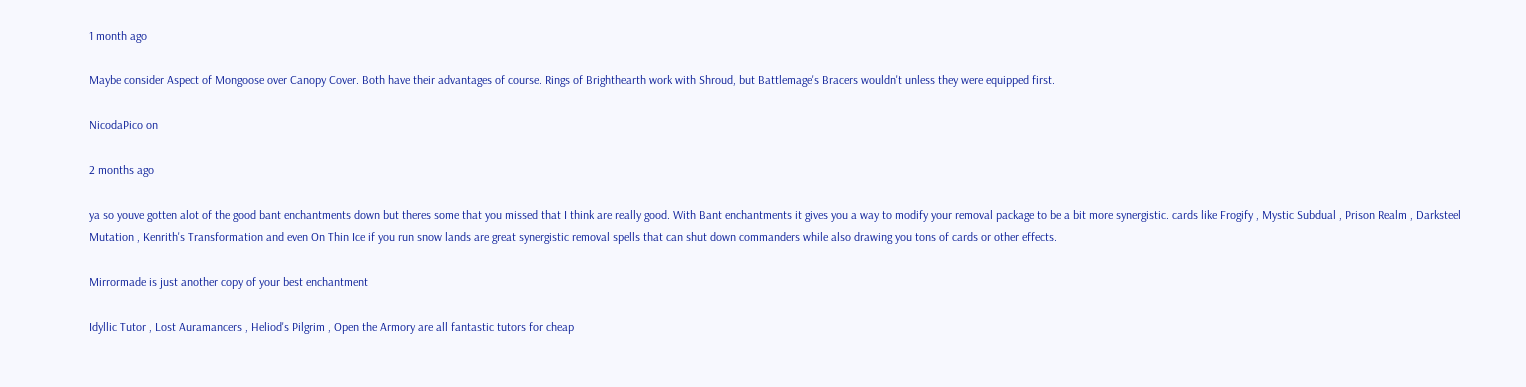1 month ago

Maybe consider Aspect of Mongoose over Canopy Cover. Both have their advantages of course. Rings of Brighthearth work with Shroud, but Battlemage's Bracers wouldn't unless they were equipped first.

NicodaPico on

2 months ago

ya so youve gotten alot of the good bant enchantments down but theres some that you missed that I think are really good. With Bant enchantments it gives you a way to modify your removal package to be a bit more synergistic. cards like Frogify , Mystic Subdual , Prison Realm , Darksteel Mutation , Kenrith's Transformation and even On Thin Ice if you run snow lands are great synergistic removal spells that can shut down commanders while also drawing you tons of cards or other effects.

Mirrormade is just another copy of your best enchantment

Idyllic Tutor , Lost Auramancers , Heliod's Pilgrim , Open the Armory are all fantastic tutors for cheap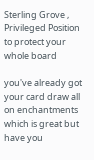Sterling Grove , Privileged Position to protect your whole board

you've already got your card draw all on enchantments which is great but have you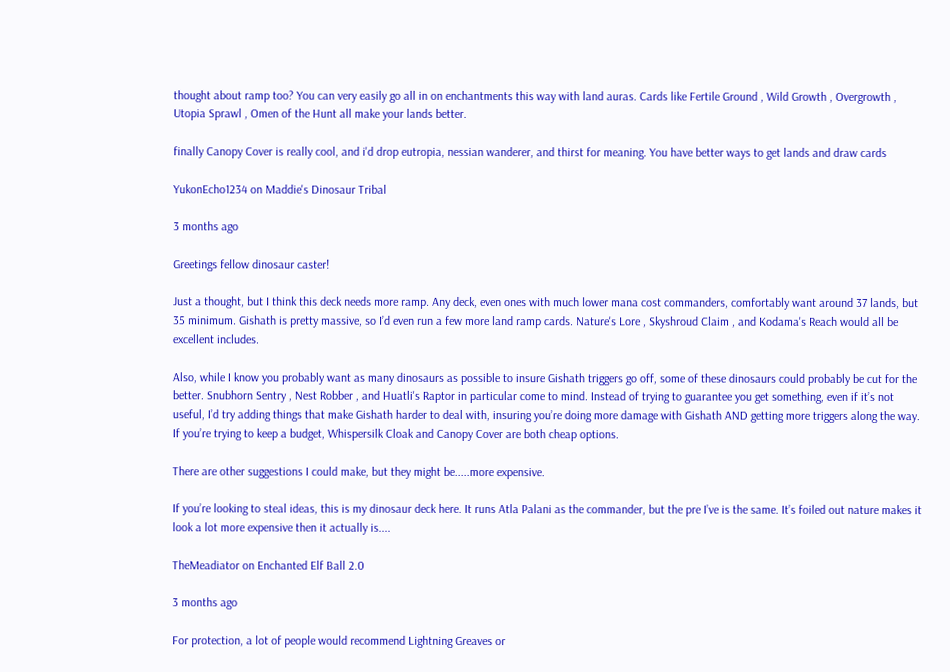thought about ramp too? You can very easily go all in on enchantments this way with land auras. Cards like Fertile Ground , Wild Growth , Overgrowth , Utopia Sprawl , Omen of the Hunt all make your lands better.

finally Canopy Cover is really cool, and i'd drop eutropia, nessian wanderer, and thirst for meaning. You have better ways to get lands and draw cards

YukonEcho1234 on Maddie's Dinosaur Tribal

3 months ago

Greetings fellow dinosaur caster!

Just a thought, but I think this deck needs more ramp. Any deck, even ones with much lower mana cost commanders, comfortably want around 37 lands, but 35 minimum. Gishath is pretty massive, so I’d even run a few more land ramp cards. Nature's Lore , Skyshroud Claim , and Kodama's Reach would all be excellent includes.

Also, while I know you probably want as many dinosaurs as possible to insure Gishath triggers go off, some of these dinosaurs could probably be cut for the better. Snubhorn Sentry , Nest Robber , and Huatli's Raptor in particular come to mind. Instead of trying to guarantee you get something, even if it’s not useful, I’d try adding things that make Gishath harder to deal with, insuring you’re doing more damage with Gishath AND getting more triggers along the way. If you’re trying to keep a budget, Whispersilk Cloak and Canopy Cover are both cheap options.

There are other suggestions I could make, but they might be.....more expensive.

If you’re looking to steal ideas, this is my dinosaur deck here. It runs Atla Palani as the commander, but the pre I’ve is the same. It’s foiled out nature makes it look a lot more expensive then it actually is....

TheMeadiator on Enchanted Elf Ball 2.0

3 months ago

For protection, a lot of people would recommend Lightning Greaves or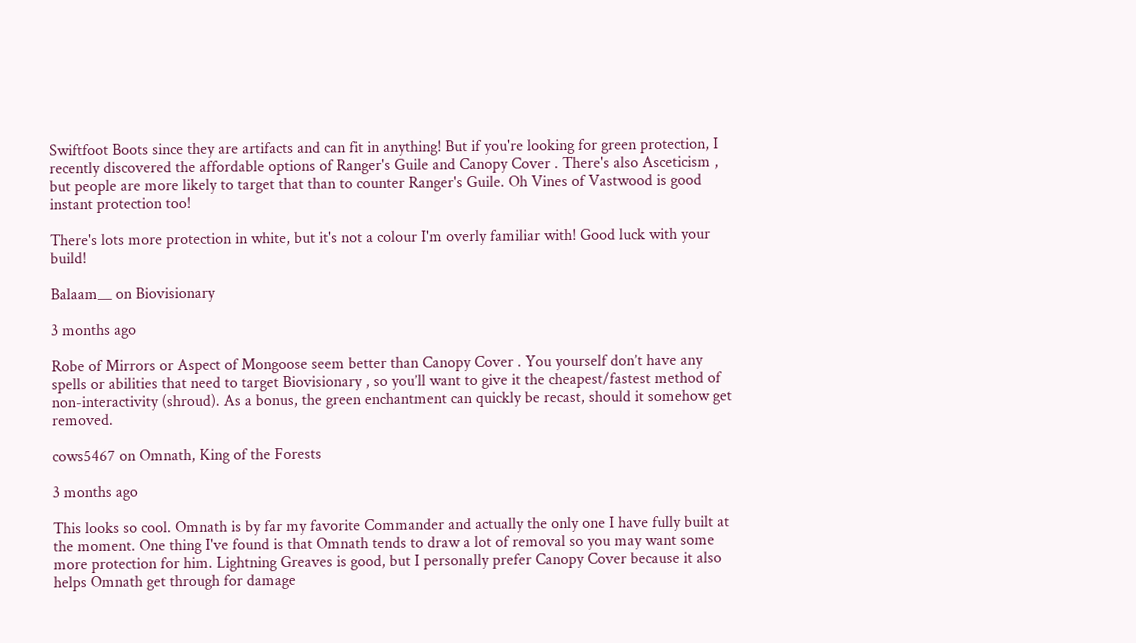Swiftfoot Boots since they are artifacts and can fit in anything! But if you're looking for green protection, I recently discovered the affordable options of Ranger's Guile and Canopy Cover . There's also Asceticism , but people are more likely to target that than to counter Ranger's Guile. Oh Vines of Vastwood is good instant protection too!

There's lots more protection in white, but it's not a colour I'm overly familiar with! Good luck with your build!

Balaam__ on Biovisionary

3 months ago

Robe of Mirrors or Aspect of Mongoose seem better than Canopy Cover . You yourself don’t have any spells or abilities that need to target Biovisionary , so you’ll want to give it the cheapest/fastest method of non-interactivity (shroud). As a bonus, the green enchantment can quickly be recast, should it somehow get removed.

cows5467 on Omnath, King of the Forests

3 months ago

This looks so cool. Omnath is by far my favorite Commander and actually the only one I have fully built at the moment. One thing I've found is that Omnath tends to draw a lot of removal so you may want some more protection for him. Lightning Greaves is good, but I personally prefer Canopy Cover because it also helps Omnath get through for damage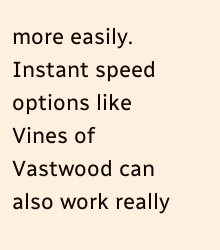more easily. Instant speed options like Vines of Vastwood can also work really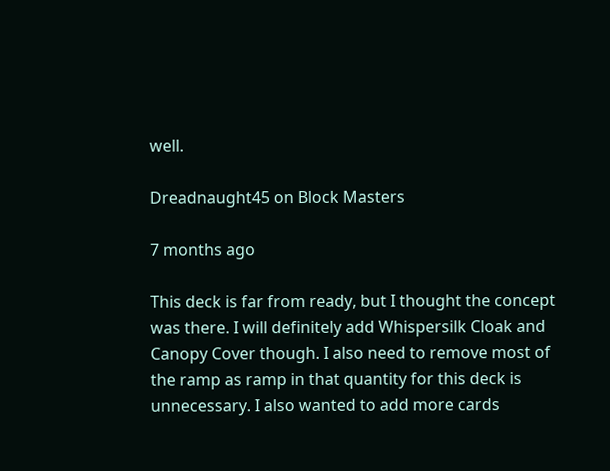well.

Dreadnaught45 on Block Masters

7 months ago

This deck is far from ready, but I thought the concept was there. I will definitely add Whispersilk Cloak and Canopy Cover though. I also need to remove most of the ramp as ramp in that quantity for this deck is unnecessary. I also wanted to add more cards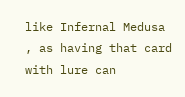like Infernal Medusa , as having that card with lure can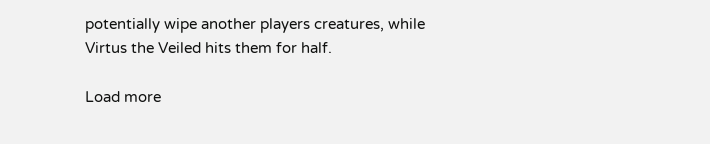potentially wipe another players creatures, while Virtus the Veiled hits them for half.

Load more